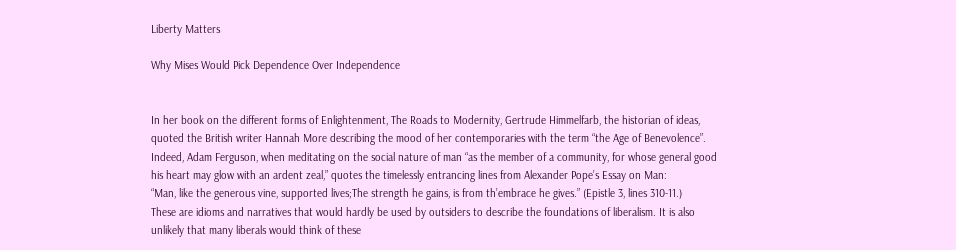Liberty Matters

Why Mises Would Pick Dependence Over Independence


In her book on the different forms of Enlightenment, The Roads to Modernity, Gertrude Himmelfarb, the historian of ideas, quoted the British writer Hannah More describing the mood of her contemporaries with the term “the Age of Benevolence”. Indeed, Adam Ferguson, when meditating on the social nature of man “as the member of a community, for whose general good his heart may glow with an ardent zeal,” quotes the timelessly entrancing lines from Alexander Pope’s Essay on Man:
“Man, like the generous vine, supported lives;The strength he gains, is from th’embrace he gives.” (Epistle 3, lines 310-11.)
These are idioms and narratives that would hardly be used by outsiders to describe the foundations of liberalism. It is also unlikely that many liberals would think of these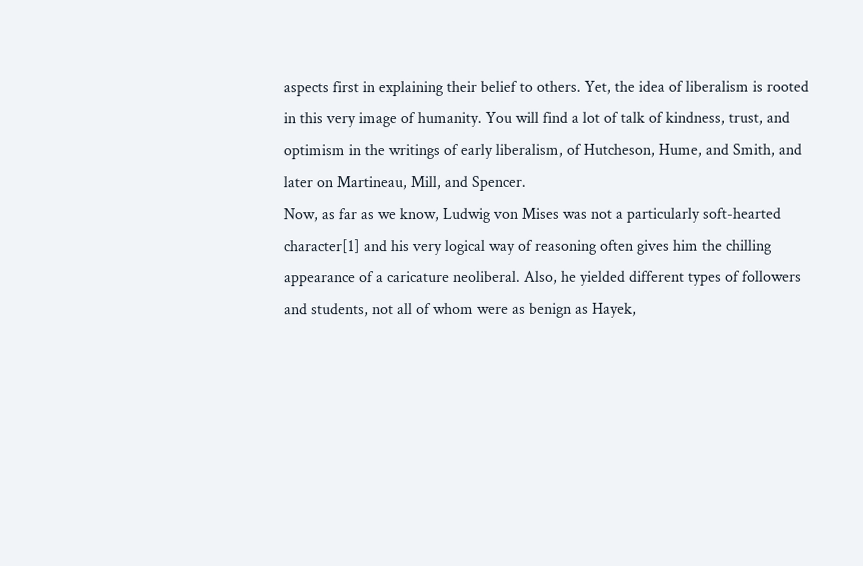aspects first in explaining their belief to others. Yet, the idea of liberalism is rooted in this very image of humanity. You will find a lot of talk of kindness, trust, and optimism in the writings of early liberalism, of Hutcheson, Hume, and Smith, and later on Martineau, Mill, and Spencer.
Now, as far as we know, Ludwig von Mises was not a particularly soft-hearted character[1] and his very logical way of reasoning often gives him the chilling appearance of a caricature neoliberal. Also, he yielded different types of followers and students, not all of whom were as benign as Hayek,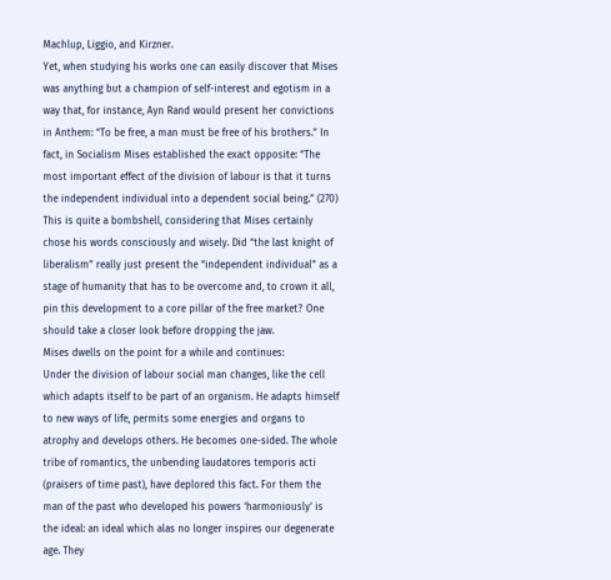Machlup, Liggio, and Kirzner.
Yet, when studying his works one can easily discover that Mises was anything but a champion of self-interest and egotism in a way that, for instance, Ayn Rand would present her convictions in Anthem: “To be free, a man must be free of his brothers.” In fact, in Socialism Mises established the exact opposite: “The most important effect of the division of labour is that it turns the independent individual into a dependent social being.” (270)
This is quite a bombshell, considering that Mises certainly chose his words consciously and wisely. Did “the last knight of liberalism” really just present the “independent individual” as a stage of humanity that has to be overcome and, to crown it all, pin this development to a core pillar of the free market? One should take a closer look before dropping the jaw.
Mises dwells on the point for a while and continues:
Under the division of labour social man changes, like the cell which adapts itself to be part of an organism. He adapts himself to new ways of life, permits some energies and organs to atrophy and develops others. He becomes one-sided. The whole tribe of romantics, the unbending laudatores temporis acti (praisers of time past), have deplored this fact. For them the man of the past who developed his powers ‘harmoniously’ is the ideal: an ideal which alas no longer inspires our degenerate age. They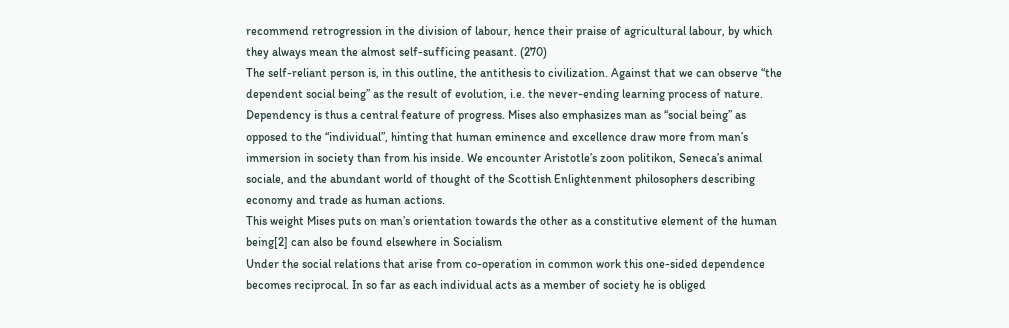recommend retrogression in the division of labour, hence their praise of agricultural labour, by which they always mean the almost self-sufficing peasant. (270)
The self-reliant person is, in this outline, the antithesis to civilization. Against that we can observe “the dependent social being” as the result of evolution, i.e. the never-ending learning process of nature. Dependency is thus a central feature of progress. Mises also emphasizes man as “social being” as opposed to the “individual”, hinting that human eminence and excellence draw more from man’s immersion in society than from his inside. We encounter Aristotle’s zoon politikon, Seneca’s animal sociale, and the abundant world of thought of the Scottish Enlightenment philosophers describing economy and trade as human actions.
This weight Mises puts on man’s orientation towards the other as a constitutive element of the human being[2] can also be found elsewhere in Socialism
Under the social relations that arise from co-operation in common work this one-sided dependence becomes reciprocal. In so far as each individual acts as a member of society he is obliged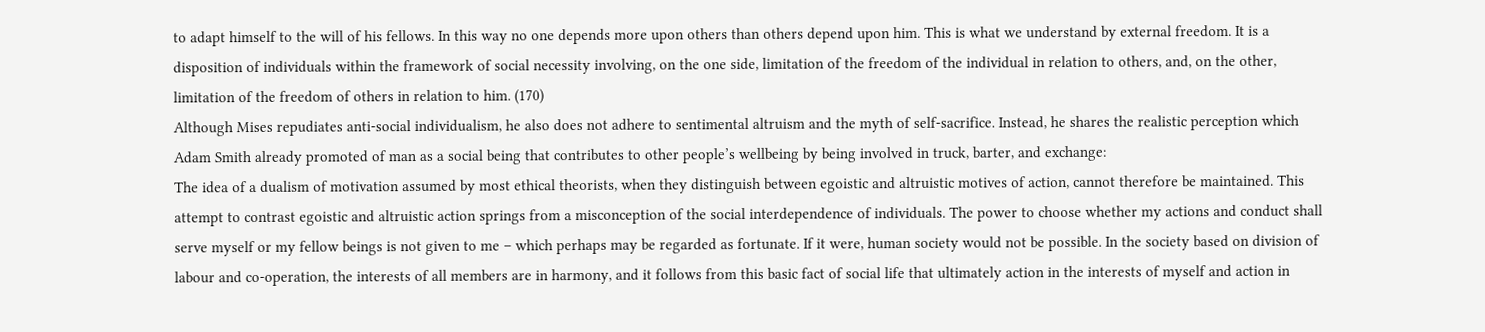to adapt himself to the will of his fellows. In this way no one depends more upon others than others depend upon him. This is what we understand by external freedom. It is a disposition of individuals within the framework of social necessity involving, on the one side, limitation of the freedom of the individual in relation to others, and, on the other, limitation of the freedom of others in relation to him. (170)
Although Mises repudiates anti-social individualism, he also does not adhere to sentimental altruism and the myth of self-sacrifice. Instead, he shares the realistic perception which Adam Smith already promoted of man as a social being that contributes to other people’s wellbeing by being involved in truck, barter, and exchange:
The idea of a dualism of motivation assumed by most ethical theorists, when they distinguish between egoistic and altruistic motives of action, cannot therefore be maintained. This attempt to contrast egoistic and altruistic action springs from a misconception of the social interdependence of individuals. The power to choose whether my actions and conduct shall serve myself or my fellow beings is not given to me – which perhaps may be regarded as fortunate. If it were, human society would not be possible. In the society based on division of labour and co-operation, the interests of all members are in harmony, and it follows from this basic fact of social life that ultimately action in the interests of myself and action in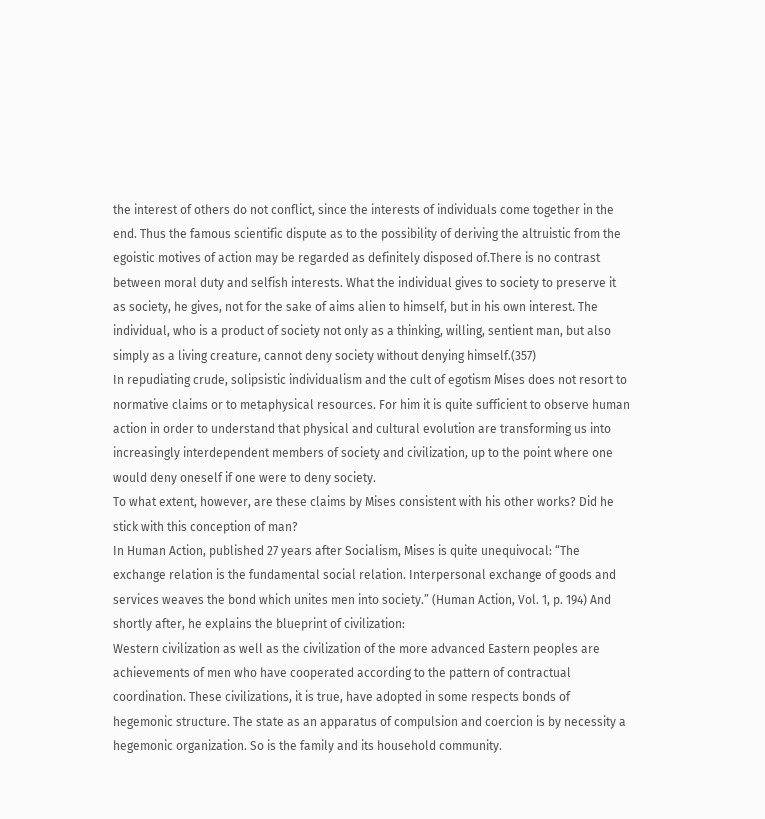the interest of others do not conflict, since the interests of individuals come together in the end. Thus the famous scientific dispute as to the possibility of deriving the altruistic from the egoistic motives of action may be regarded as definitely disposed of.There is no contrast between moral duty and selfish interests. What the individual gives to society to preserve it as society, he gives, not for the sake of aims alien to himself, but in his own interest. The individual, who is a product of society not only as a thinking, willing, sentient man, but also simply as a living creature, cannot deny society without denying himself.(357)
In repudiating crude, solipsistic individualism and the cult of egotism Mises does not resort to normative claims or to metaphysical resources. For him it is quite sufficient to observe human action in order to understand that physical and cultural evolution are transforming us into increasingly interdependent members of society and civilization, up to the point where one would deny oneself if one were to deny society.
To what extent, however, are these claims by Mises consistent with his other works? Did he stick with this conception of man?
In Human Action, published 27 years after Socialism, Mises is quite unequivocal: “The exchange relation is the fundamental social relation. Interpersonal exchange of goods and services weaves the bond which unites men into society.” (Human Action, Vol. 1, p. 194) And shortly after, he explains the blueprint of civilization:
Western civilization as well as the civilization of the more advanced Eastern peoples are achievements of men who have cooperated according to the pattern of contractual coordination. These civilizations, it is true, have adopted in some respects bonds of hegemonic structure. The state as an apparatus of compulsion and coercion is by necessity a hegemonic organization. So is the family and its household community.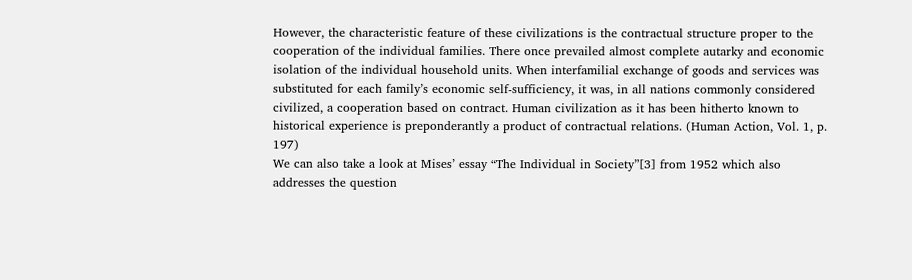However, the characteristic feature of these civilizations is the contractual structure proper to the cooperation of the individual families. There once prevailed almost complete autarky and economic isolation of the individual household units. When interfamilial exchange of goods and services was substituted for each family’s economic self-sufficiency, it was, in all nations commonly considered civilized, a cooperation based on contract. Human civilization as it has been hitherto known to historical experience is preponderantly a product of contractual relations. (Human Action, Vol. 1, p. 197)
We can also take a look at Mises’ essay “The Individual in Society”[3] from 1952 which also addresses the question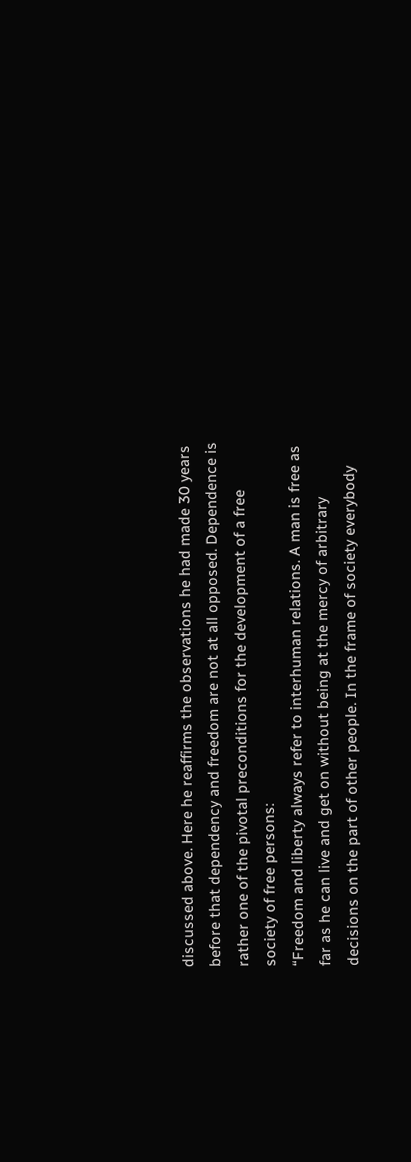discussed above. Here he reaffirms the observations he had made 30 years before that dependency and freedom are not at all opposed. Dependence is rather one of the pivotal preconditions for the development of a free society of free persons:
“Freedom and liberty always refer to interhuman relations. A man is free as far as he can live and get on without being at the mercy of arbitrary decisions on the part of other people. In the frame of society everybody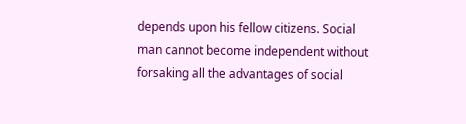depends upon his fellow citizens. Social man cannot become independent without forsaking all the advantages of social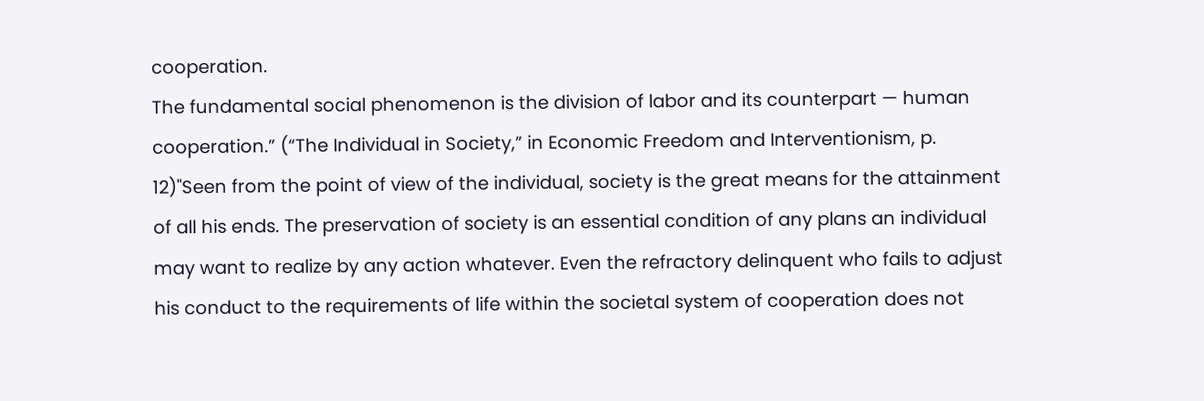cooperation.
The fundamental social phenomenon is the division of labor and its counterpart — human cooperation.” (“The Individual in Society,” in Economic Freedom and Interventionism, p. 12)"Seen from the point of view of the individual, society is the great means for the attainment of all his ends. The preservation of society is an essential condition of any plans an individual may want to realize by any action whatever. Even the refractory delinquent who fails to adjust his conduct to the requirements of life within the societal system of cooperation does not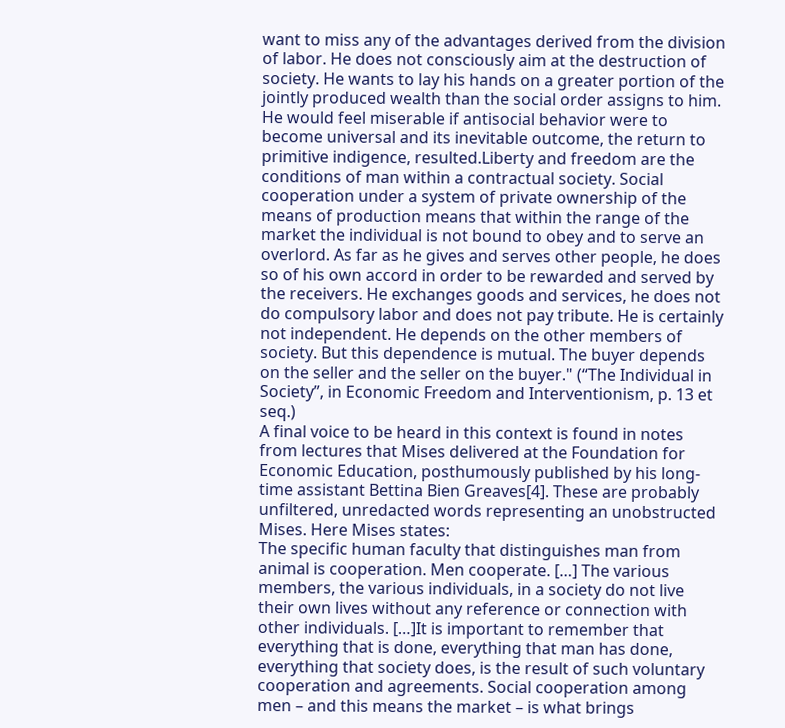want to miss any of the advantages derived from the division of labor. He does not consciously aim at the destruction of society. He wants to lay his hands on a greater portion of the jointly produced wealth than the social order assigns to him. He would feel miserable if antisocial behavior were to become universal and its inevitable outcome, the return to primitive indigence, resulted.Liberty and freedom are the conditions of man within a contractual society. Social cooperation under a system of private ownership of the means of production means that within the range of the market the individual is not bound to obey and to serve an overlord. As far as he gives and serves other people, he does so of his own accord in order to be rewarded and served by the receivers. He exchanges goods and services, he does not do compulsory labor and does not pay tribute. He is certainly not independent. He depends on the other members of society. But this dependence is mutual. The buyer depends on the seller and the seller on the buyer." (“The Individual in Society”, in Economic Freedom and Interventionism, p. 13 et seq.)
A final voice to be heard in this context is found in notes from lectures that Mises delivered at the Foundation for Economic Education, posthumously published by his long-time assistant Bettina Bien Greaves[4]. These are probably unfiltered, unredacted words representing an unobstructed Mises. Here Mises states:
The specific human faculty that distinguishes man from animal is cooperation. Men cooperate. […] The various members, the various individuals, in a society do not live their own lives without any reference or connection with other individuals. […]It is important to remember that everything that is done, everything that man has done, everything that society does, is the result of such voluntary cooperation and agreements. Social cooperation among men – and this means the market – is what brings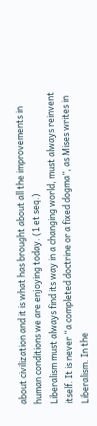about civilization and it is what has brought about all the improvements in human conditions we are enjoying today. (1 et seq.)
Liberalism must always find its way in a changing world, must always reinvent itself. It is never “a completed doctrine or a fixed dogma”, as Mises writes in Liberalism. In the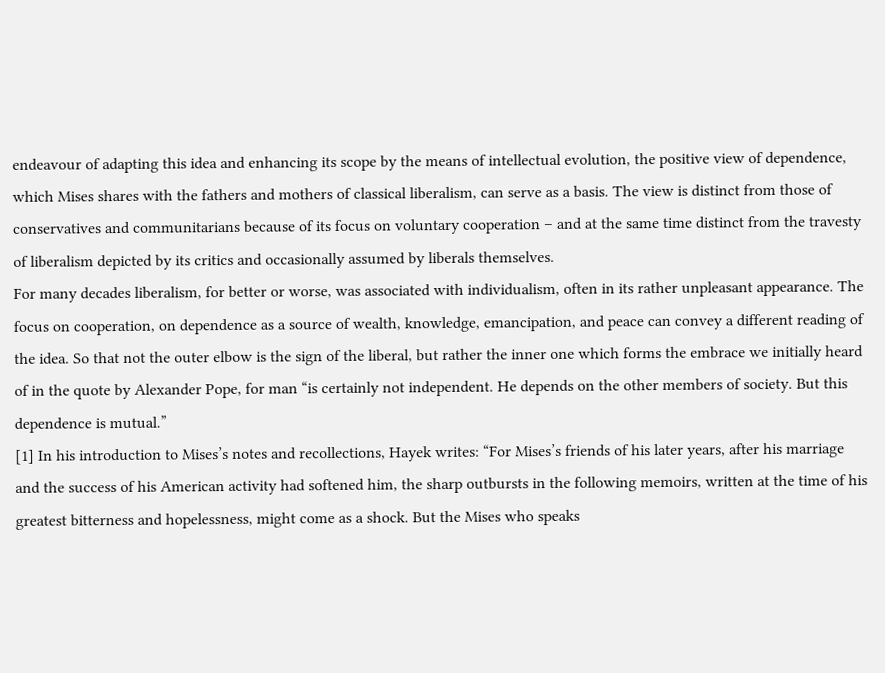endeavour of adapting this idea and enhancing its scope by the means of intellectual evolution, the positive view of dependence, which Mises shares with the fathers and mothers of classical liberalism, can serve as a basis. The view is distinct from those of conservatives and communitarians because of its focus on voluntary cooperation – and at the same time distinct from the travesty of liberalism depicted by its critics and occasionally assumed by liberals themselves.
For many decades liberalism, for better or worse, was associated with individualism, often in its rather unpleasant appearance. The focus on cooperation, on dependence as a source of wealth, knowledge, emancipation, and peace can convey a different reading of the idea. So that not the outer elbow is the sign of the liberal, but rather the inner one which forms the embrace we initially heard of in the quote by Alexander Pope, for man “is certainly not independent. He depends on the other members of society. But this dependence is mutual.”
[1] In his introduction to Mises’s notes and recollections, Hayek writes: “For Mises’s friends of his later years, after his marriage and the success of his American activity had softened him, the sharp outbursts in the following memoirs, written at the time of his greatest bitterness and hopelessness, might come as a shock. But the Mises who speaks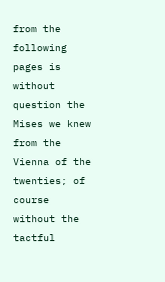from the following pages is without question the Mises we knew from the Vienna of the twenties; of course without the tactful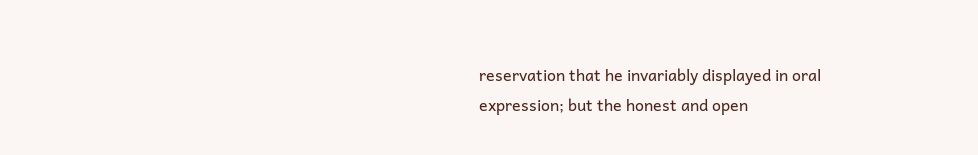reservation that he invariably displayed in oral expression; but the honest and open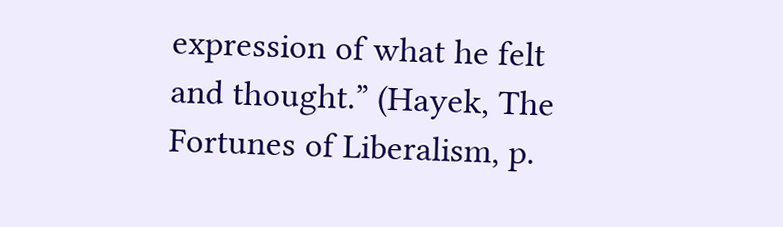expression of what he felt and thought.” (Hayek, The Fortunes of Liberalism, p.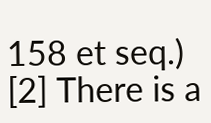158 et seq.)
[2] There is a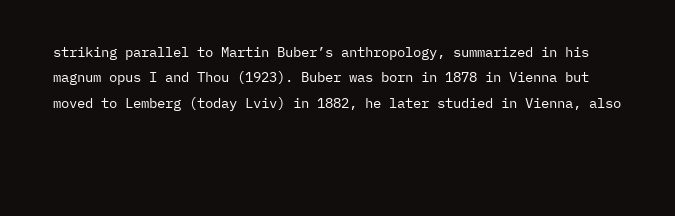striking parallel to Martin Buber’s anthropology, summarized in his magnum opus I and Thou (1923). Buber was born in 1878 in Vienna but moved to Lemberg (today Lviv) in 1882, he later studied in Vienna, also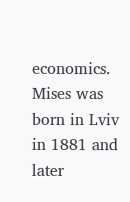economics. Mises was born in Lviv in 1881 and later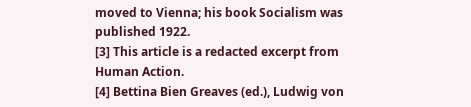moved to Vienna; his book Socialism was published 1922.
[3] This article is a redacted excerpt from Human Action.
[4] Bettina Bien Greaves (ed.), Ludwig von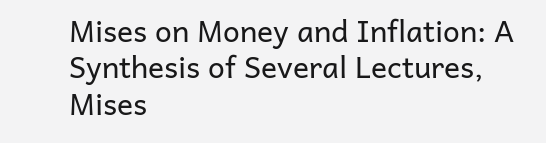Mises on Money and Inflation: A Synthesis of Several Lectures, Mises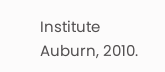Institute Auburn, 2010.